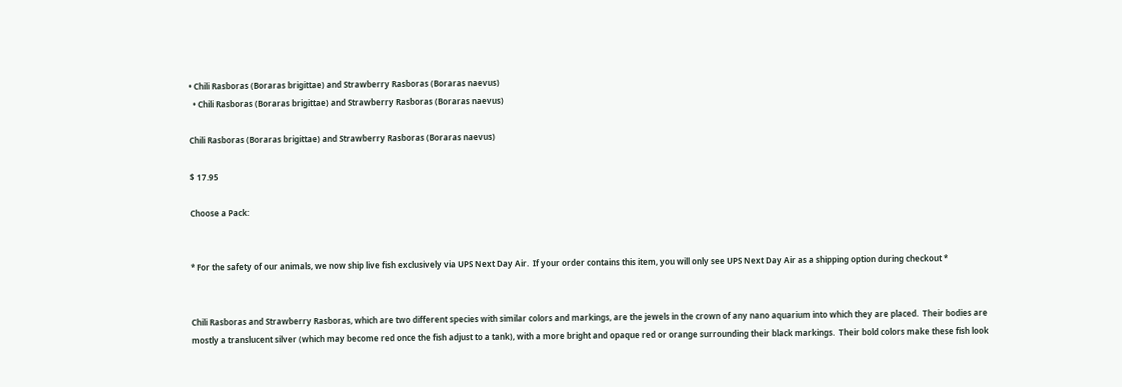• Chili Rasboras (Boraras brigittae) and Strawberry Rasboras (Boraras naevus)
  • Chili Rasboras (Boraras brigittae) and Strawberry Rasboras (Boraras naevus)

Chili Rasboras (Boraras brigittae) and Strawberry Rasboras (Boraras naevus)

$ 17.95

Choose a Pack:


* For the safety of our animals, we now ship live fish exclusively via UPS Next Day Air.  If your order contains this item, you will only see UPS Next Day Air as a shipping option during checkout *


Chili Rasboras and Strawberry Rasboras, which are two different species with similar colors and markings, are the jewels in the crown of any nano aquarium into which they are placed.  Their bodies are mostly a translucent silver (which may become red once the fish adjust to a tank), with a more bright and opaque red or orange surrounding their black markings.  Their bold colors make these fish look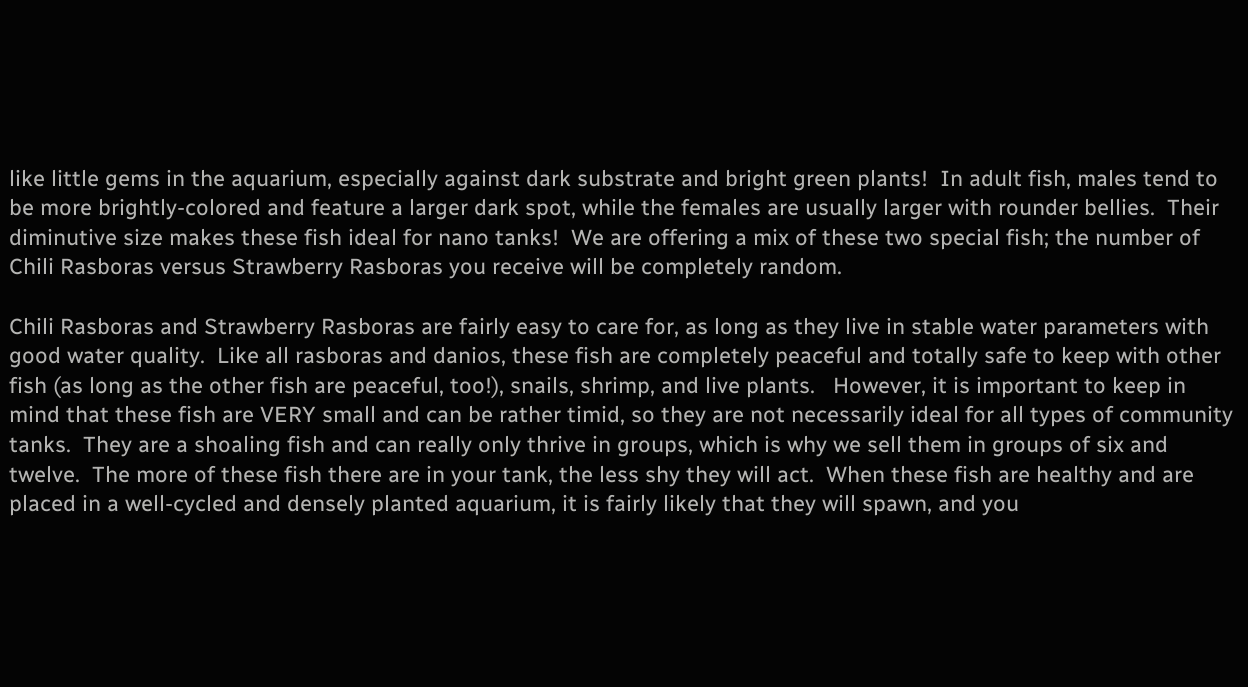like little gems in the aquarium, especially against dark substrate and bright green plants!  In adult fish, males tend to be more brightly-colored and feature a larger dark spot, while the females are usually larger with rounder bellies.  Their diminutive size makes these fish ideal for nano tanks!  We are offering a mix of these two special fish; the number of Chili Rasboras versus Strawberry Rasboras you receive will be completely random.

Chili Rasboras and Strawberry Rasboras are fairly easy to care for, as long as they live in stable water parameters with good water quality.  Like all rasboras and danios, these fish are completely peaceful and totally safe to keep with other fish (as long as the other fish are peaceful, too!), snails, shrimp, and live plants.   However, it is important to keep in mind that these fish are VERY small and can be rather timid, so they are not necessarily ideal for all types of community tanks.  They are a shoaling fish and can really only thrive in groups, which is why we sell them in groups of six and twelve.  The more of these fish there are in your tank, the less shy they will act.  When these fish are healthy and are placed in a well-cycled and densely planted aquarium, it is fairly likely that they will spawn, and you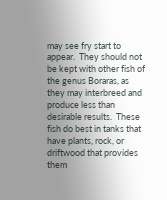may see fry start to appear.  They should not be kept with other fish of the genus Boraras, as they may interbreed and produce less than desirable results.  These fish do best in tanks that have plants, rock, or driftwood that provides them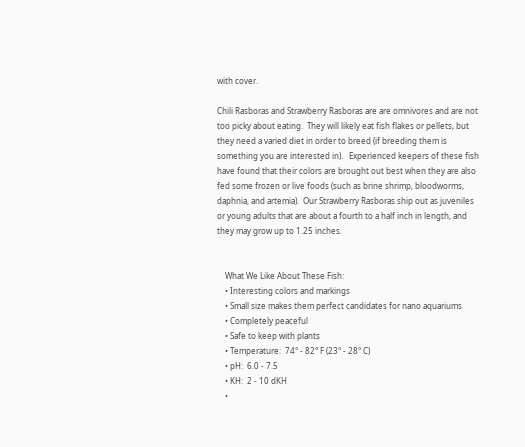with cover.

Chili Rasboras and Strawberry Rasboras are are omnivores and are not too picky about eating.  They will likely eat fish flakes or pellets, but they need a varied diet in order to breed (if breeding them is something you are interested in).   Experienced keepers of these fish have found that their colors are brought out best when they are also fed some frozen or live foods (such as brine shrimp, bloodworms, daphnia, and artemia).  Our Strawberry Rasboras ship out as juveniles or young adults that are about a fourth to a half inch in length, and they may grow up to 1.25 inches.


    What We Like About These Fish:
    • Interesting colors and markings
    • Small size makes them perfect candidates for nano aquariums
    • Completely peaceful
    • Safe to keep with plants
    • Temperature:  74° - 82° F (23° - 28° C)
    • pH:  6.0 - 7.5
    • KH:  2 - 10 dKH
    •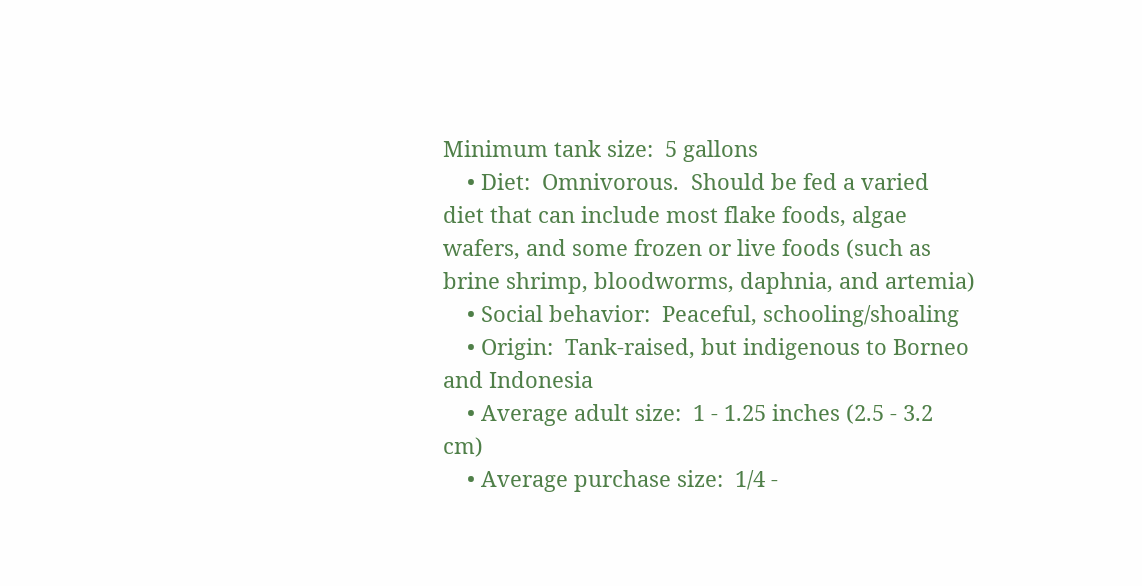Minimum tank size:  5 gallons
    • Diet:  Omnivorous.  Should be fed a varied diet that can include most flake foods, algae wafers, and some frozen or live foods (such as brine shrimp, bloodworms, daphnia, and artemia)
    • Social behavior:  Peaceful, schooling/shoaling
    • Origin:  Tank-raised, but indigenous to Borneo and Indonesia
    • Average adult size:  1 - 1.25 inches (2.5 - 3.2 cm)
    • Average purchase size:  1/4 -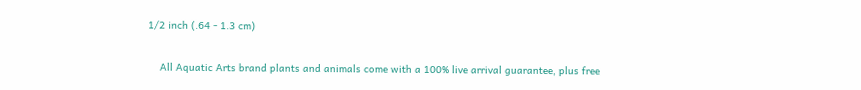1/2 inch (.64 - 1.3 cm)

    All Aquatic Arts brand plants and animals come with a 100% live arrival guarantee, plus free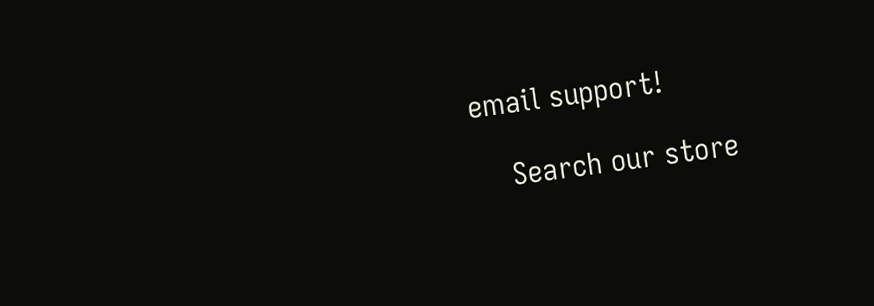email support!

    Search our store